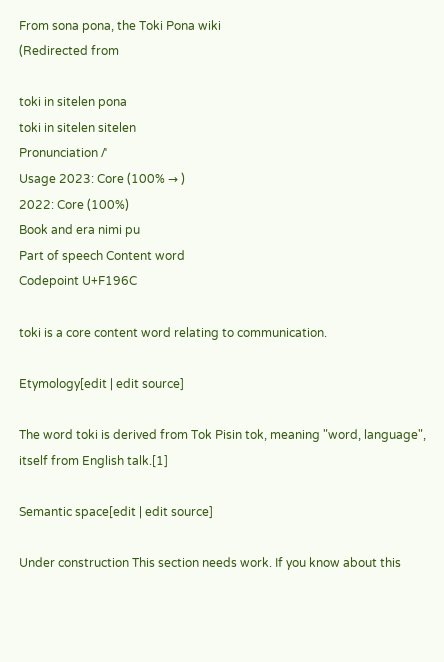From sona pona, the Toki Pona wiki
(Redirected from

toki in sitelen pona
toki in sitelen sitelen
Pronunciation /ˈ
Usage 2023: Core (100% → )
2022: Core (100%)
Book and era nimi pu
Part of speech Content word
Codepoint U+F196C

toki is a core content word relating to communication.

Etymology[edit | edit source]

The word toki is derived from Tok Pisin tok, meaning "word, language", itself from English talk.[1]

Semantic space[edit | edit source]

Under construction This section needs work. If you know about this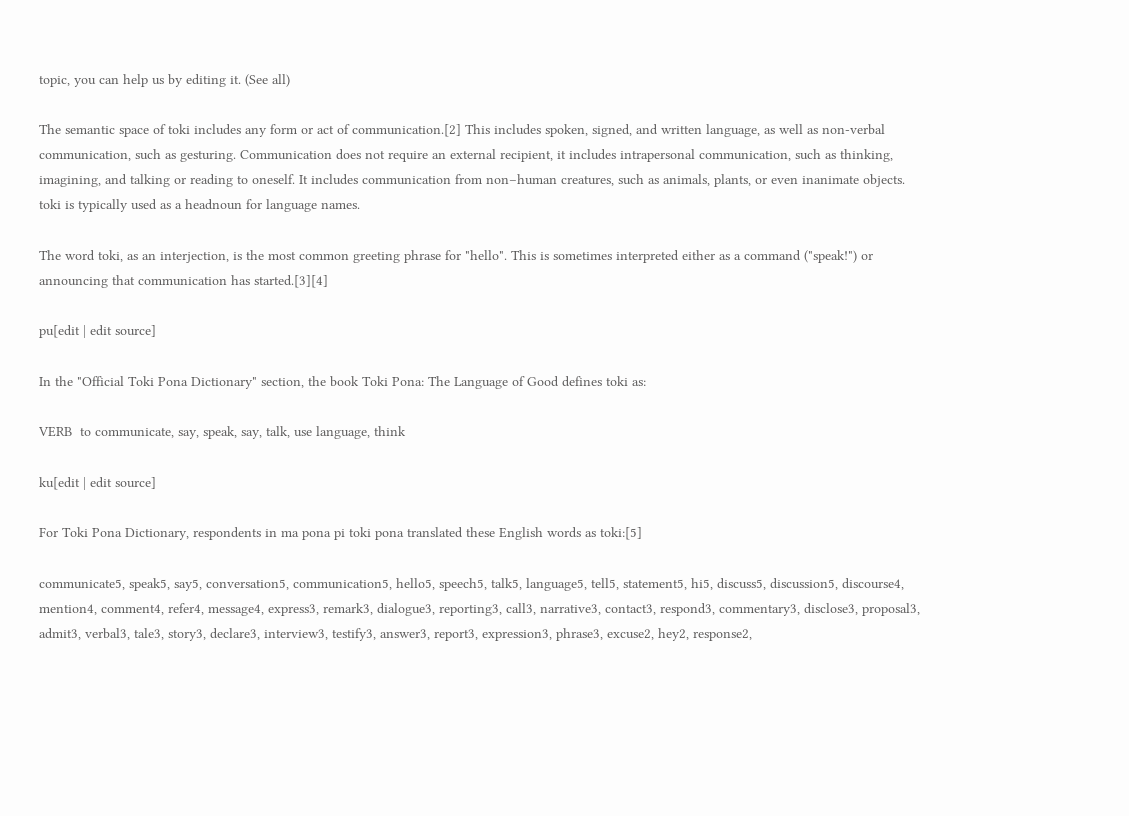topic, you can help us by editing it. (See all)

The semantic space of toki includes any form or act of communication.[2] This includes spoken, signed, and written language, as well as non-verbal communication, such as gesturing. Communication does not require an external recipient, it includes intrapersonal communication, such as thinking, imagining, and talking or reading to oneself. It includes communication from non–human creatures, such as animals, plants, or even inanimate objects. toki is typically used as a headnoun for language names.

The word toki, as an interjection, is the most common greeting phrase for "hello". This is sometimes interpreted either as a command ("speak!") or announcing that communication has started.[3][4]

pu[edit | edit source]

In the "Official Toki Pona Dictionary" section, the book Toki Pona: The Language of Good defines toki as:

VERB  to communicate, say, speak, say, talk, use language, think

ku[edit | edit source]

For Toki Pona Dictionary, respondents in ma pona pi toki pona translated these English words as toki:[5]

communicate5, speak5, say5, conversation5, communication5, hello5, speech5, talk5, language5, tell5, statement5, hi5, discuss5, discussion5, discourse4, mention4, comment4, refer4, message4, express3, remark3, dialogue3, reporting3, call3, narrative3, contact3, respond3, commentary3, disclose3, proposal3, admit3, verbal3, tale3, story3, declare3, interview3, testify3, answer3, report3, expression3, phrase3, excuse2, hey2, response2,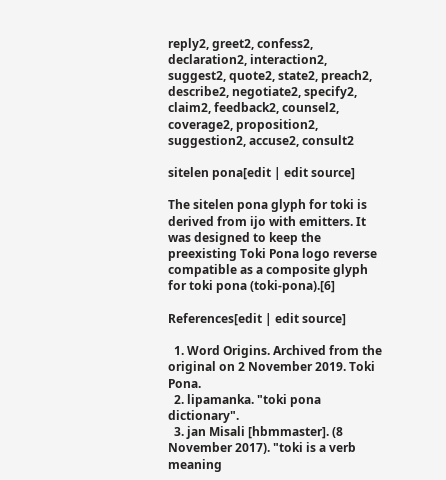reply2, greet2, confess2, declaration2, interaction2, suggest2, quote2, state2, preach2, describe2, negotiate2, specify2, claim2, feedback2, counsel2, coverage2, proposition2, suggestion2, accuse2, consult2

sitelen pona[edit | edit source]

The sitelen pona glyph for toki is derived from ijo with emitters. It was designed to keep the preexisting Toki Pona logo reverse compatible as a composite glyph for toki pona (toki-pona).[6]

References[edit | edit source]

  1. Word Origins. Archived from the original on 2 November 2019. Toki Pona.
  2. lipamanka. "toki pona dictionary".
  3. jan Misali [hbmmaster]. (8 November 2017). "toki is a verb meaning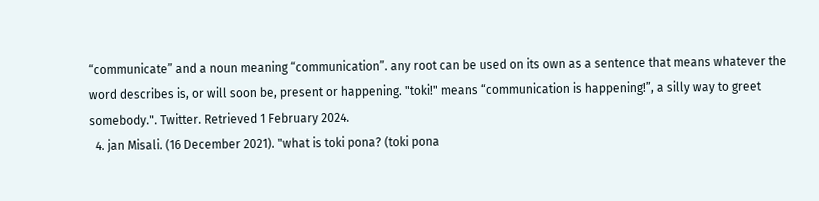“communicate” and a noun meaning “communication”. any root can be used on its own as a sentence that means whatever the word describes is, or will soon be, present or happening. "toki!" means “communication is happening!”, a silly way to greet somebody.". Twitter. Retrieved 1 February 2024.
  4. jan Misali. (16 December 2021). "what is toki pona? (toki pona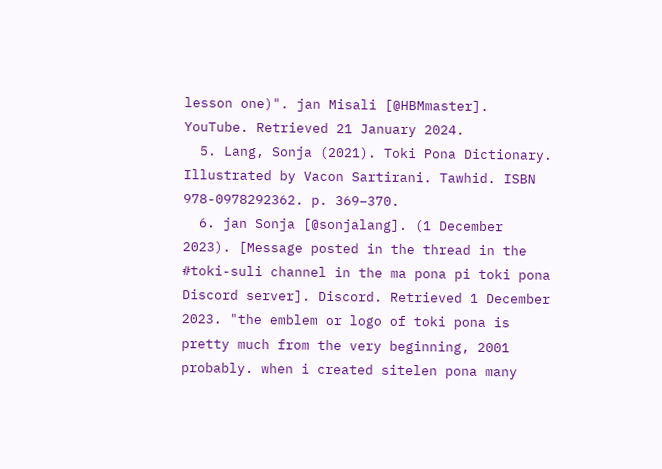lesson one)". jan Misali [@HBMmaster]. YouTube. Retrieved 21 January 2024.
  5. Lang, Sonja (2021). Toki Pona Dictionary. Illustrated by Vacon Sartirani. Tawhid. ISBN 978-0978292362. p. 369–370.
  6. jan Sonja [@sonjalang]. (1 December 2023). [Message posted in the thread in the #toki-suli channel in the ma pona pi toki pona Discord server]. Discord. Retrieved 1 December 2023. "the emblem or logo of toki pona is pretty much from the very beginning, 2001 probably. when i created sitelen pona many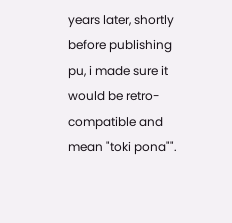years later, shortly before publishing pu, i made sure it would be retro-compatible and mean "toki pona"".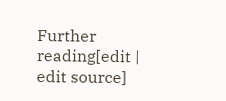Further reading[edit | edit source]